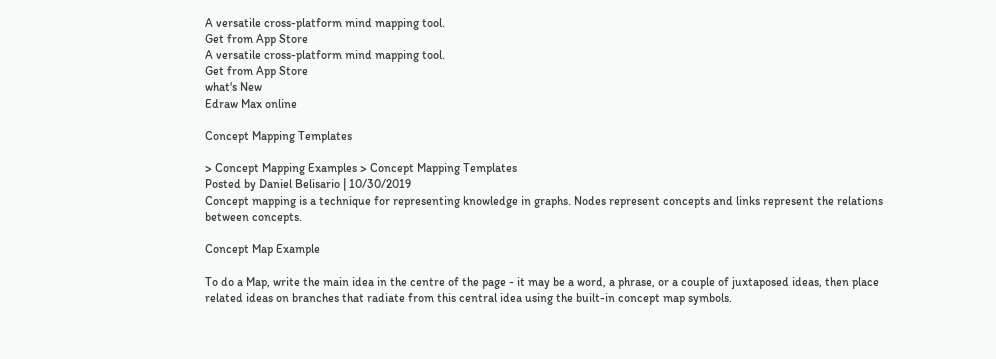A versatile cross-platform mind mapping tool.
Get from App Store
A versatile cross-platform mind mapping tool.
Get from App Store
what's New
Edraw Max online

Concept Mapping Templates

> Concept Mapping Examples > Concept Mapping Templates
Posted by Daniel Belisario | 10/30/2019
Concept mapping is a technique for representing knowledge in graphs. Nodes represent concepts and links represent the relations between concepts.

Concept Map Example

To do a Map, write the main idea in the centre of the page - it may be a word, a phrase, or a couple of juxtaposed ideas, then place related ideas on branches that radiate from this central idea using the built-in concept map symbols.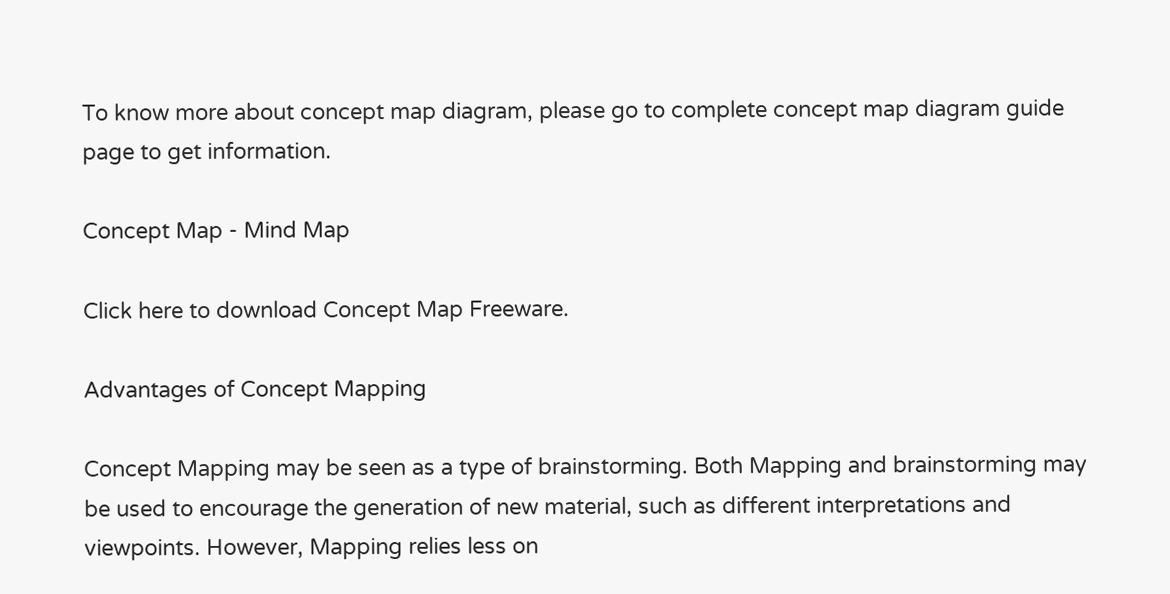To know more about concept map diagram, please go to complete concept map diagram guide page to get information.

Concept Map - Mind Map

Click here to download Concept Map Freeware.

Advantages of Concept Mapping

Concept Mapping may be seen as a type of brainstorming. Both Mapping and brainstorming may be used to encourage the generation of new material, such as different interpretations and viewpoints. However, Mapping relies less on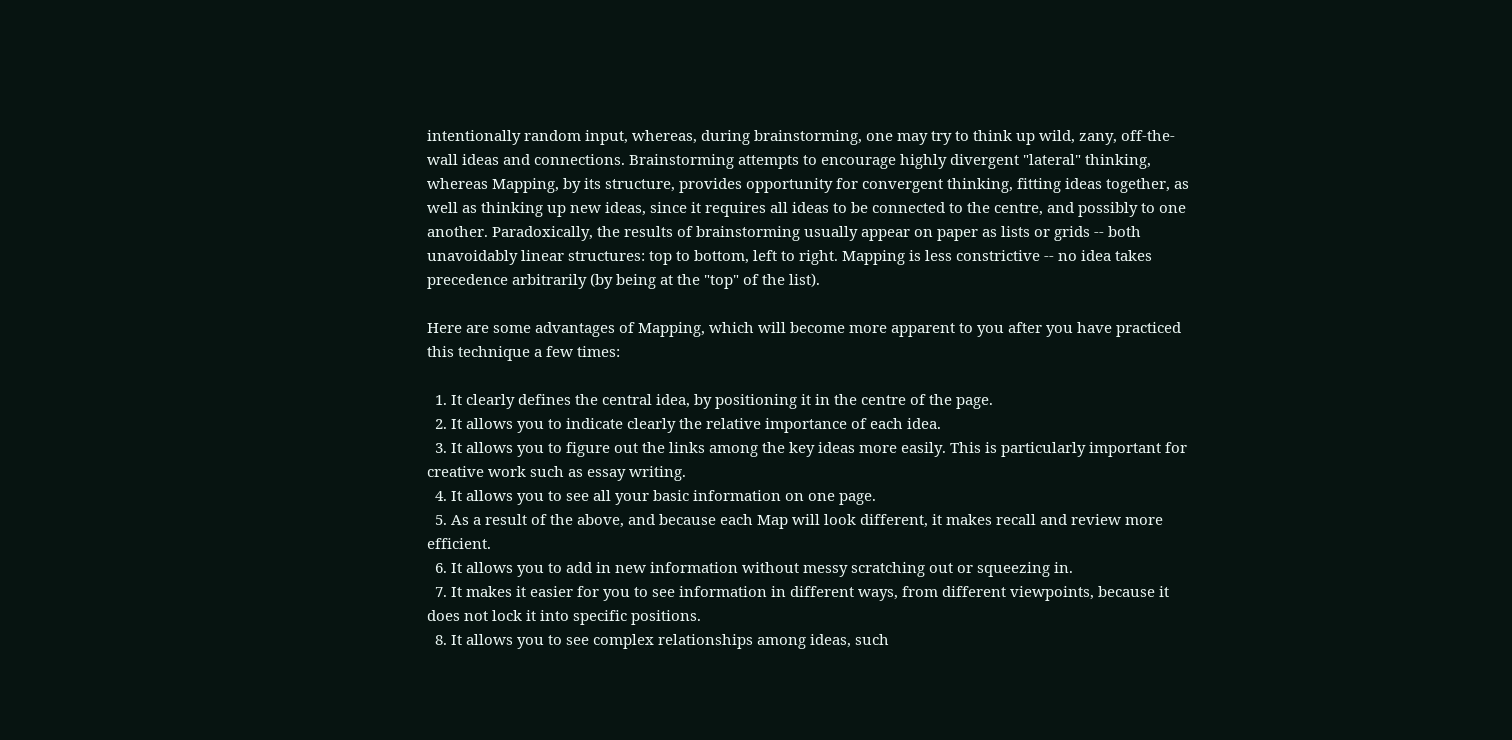intentionally random input, whereas, during brainstorming, one may try to think up wild, zany, off-the-wall ideas and connections. Brainstorming attempts to encourage highly divergent "lateral" thinking, whereas Mapping, by its structure, provides opportunity for convergent thinking, fitting ideas together, as well as thinking up new ideas, since it requires all ideas to be connected to the centre, and possibly to one another. Paradoxically, the results of brainstorming usually appear on paper as lists or grids -- both unavoidably linear structures: top to bottom, left to right. Mapping is less constrictive -- no idea takes precedence arbitrarily (by being at the "top" of the list).

Here are some advantages of Mapping, which will become more apparent to you after you have practiced this technique a few times:

  1. It clearly defines the central idea, by positioning it in the centre of the page.
  2. It allows you to indicate clearly the relative importance of each idea.
  3. It allows you to figure out the links among the key ideas more easily. This is particularly important for creative work such as essay writing.
  4. It allows you to see all your basic information on one page.
  5. As a result of the above, and because each Map will look different, it makes recall and review more efficient.
  6. It allows you to add in new information without messy scratching out or squeezing in.
  7. It makes it easier for you to see information in different ways, from different viewpoints, because it does not lock it into specific positions.
  8. It allows you to see complex relationships among ideas, such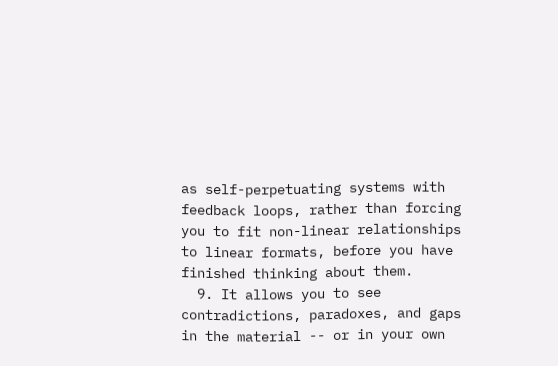as self-perpetuating systems with feedback loops, rather than forcing you to fit non-linear relationships to linear formats, before you have finished thinking about them.
  9. It allows you to see contradictions, paradoxes, and gaps in the material -- or in your own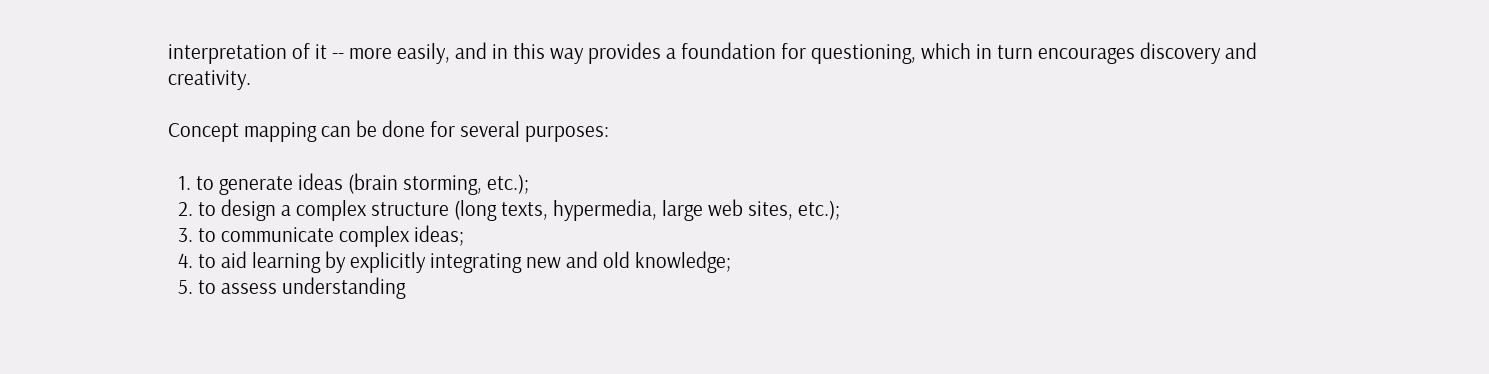interpretation of it -- more easily, and in this way provides a foundation for questioning, which in turn encourages discovery and creativity.

Concept mapping can be done for several purposes:

  1. to generate ideas (brain storming, etc.);
  2. to design a complex structure (long texts, hypermedia, large web sites, etc.);
  3. to communicate complex ideas;
  4. to aid learning by explicitly integrating new and old knowledge;
  5. to assess understanding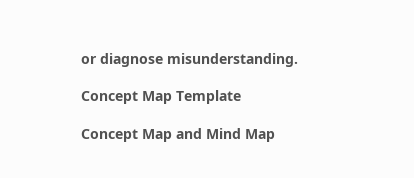or diagnose misunderstanding.

Concept Map Template

Concept Map and Mind Map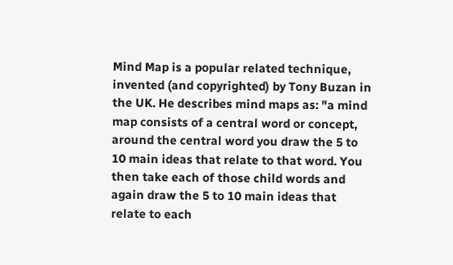Mind Map is a popular related technique, invented (and copyrighted) by Tony Buzan in the UK. He describes mind maps as: "a mind map consists of a central word or concept, around the central word you draw the 5 to 10 main ideas that relate to that word. You then take each of those child words and again draw the 5 to 10 main ideas that relate to each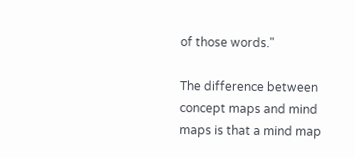of those words."

The difference between concept maps and mind maps is that a mind map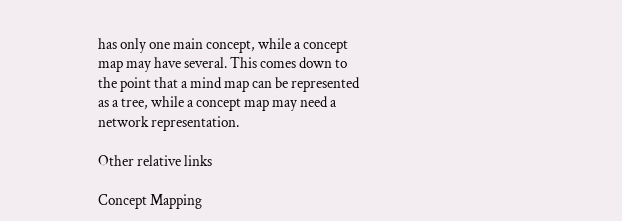has only one main concept, while a concept map may have several. This comes down to the point that a mind map can be represented as a tree, while a concept map may need a network representation.

Other relative links

Concept Mapping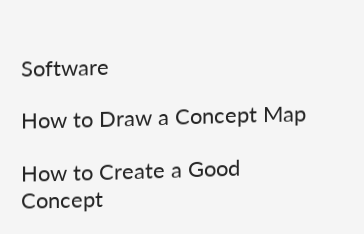Software

How to Draw a Concept Map

How to Create a Good Concept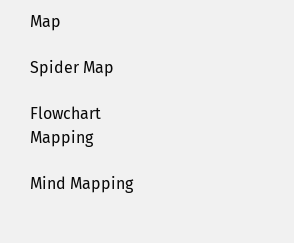Map

Spider Map

Flowchart Mapping

Mind Mapping